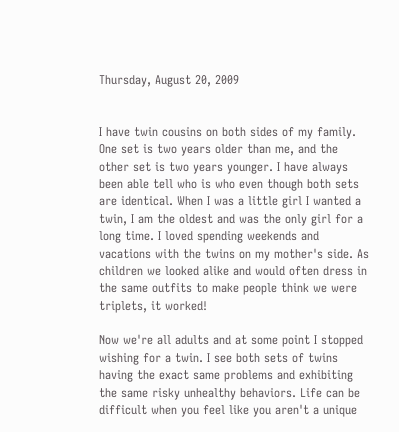Thursday, August 20, 2009


I have twin cousins on both sides of my family. One set is two years older than me, and the other set is two years younger. I have always been able tell who is who even though both sets are identical. When I was a little girl I wanted a twin, I am the oldest and was the only girl for a long time. I loved spending weekends and vacations with the twins on my mother's side. As children we looked alike and would often dress in the same outfits to make people think we were triplets, it worked!

Now we're all adults and at some point I stopped wishing for a twin. I see both sets of twins having the exact same problems and exhibiting the same risky unhealthy behaviors. Life can be difficult when you feel like you aren't a unique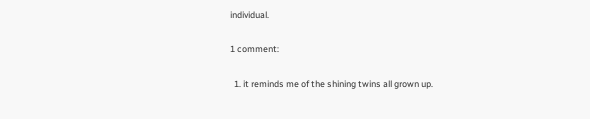individual.

1 comment:

  1. it reminds me of the shining twins all grown up.